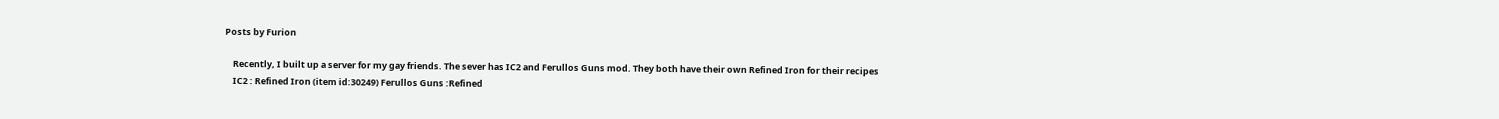Posts by Furion

    Recently, I built up a server for my gay friends. The sever has IC2 and Ferullos Guns mod. They both have their own Refined Iron for their recipes
    IC2 : Refined Iron (item id:30249) Ferullos Guns :Refined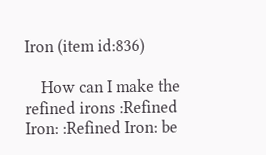Iron (item id:836)

    How can I make the refined irons :Refined Iron: :Refined Iron: be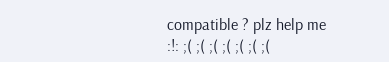compatible ? plz help me :!: ;( ;( ;( ;( ;( ;( ;(